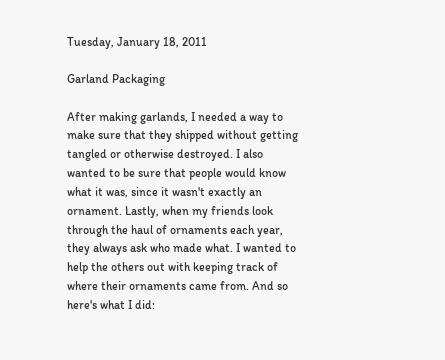Tuesday, January 18, 2011

Garland Packaging

After making garlands, I needed a way to make sure that they shipped without getting tangled or otherwise destroyed. I also wanted to be sure that people would know what it was, since it wasn't exactly an ornament. Lastly, when my friends look through the haul of ornaments each year, they always ask who made what. I wanted to help the others out with keeping track of where their ornaments came from. And so here's what I did: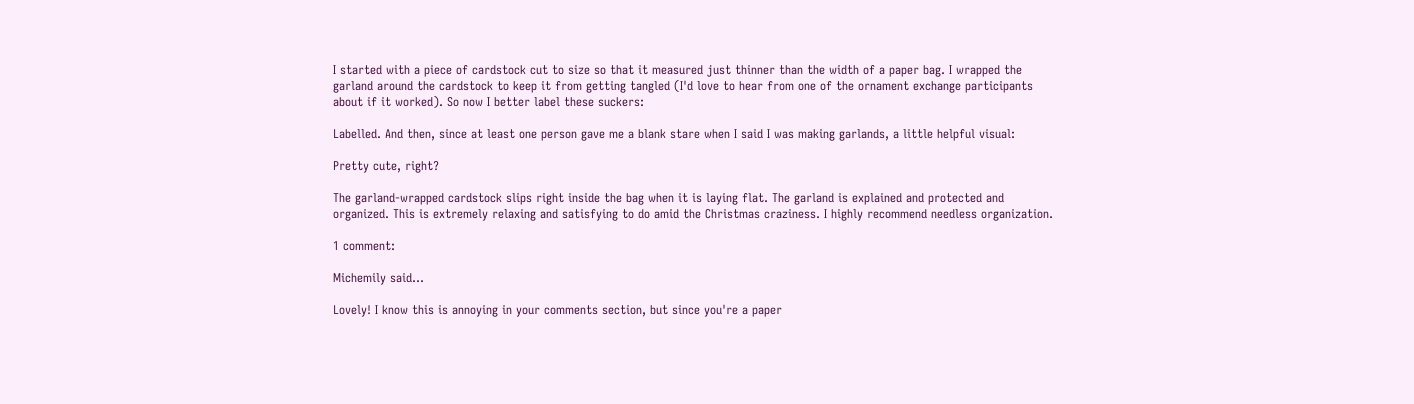I started with a piece of cardstock cut to size so that it measured just thinner than the width of a paper bag. I wrapped the garland around the cardstock to keep it from getting tangled (I'd love to hear from one of the ornament exchange participants about if it worked). So now I better label these suckers:

Labelled. And then, since at least one person gave me a blank stare when I said I was making garlands, a little helpful visual:

Pretty cute, right?

The garland-wrapped cardstock slips right inside the bag when it is laying flat. The garland is explained and protected and organized. This is extremely relaxing and satisfying to do amid the Christmas craziness. I highly recommend needless organization.

1 comment:

Michemily said...

Lovely! I know this is annoying in your comments section, but since you're a paper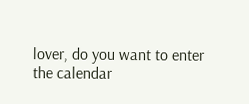lover, do you want to enter the calendar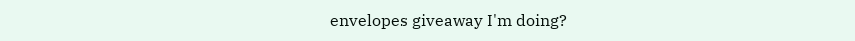envelopes giveaway I'm doing?